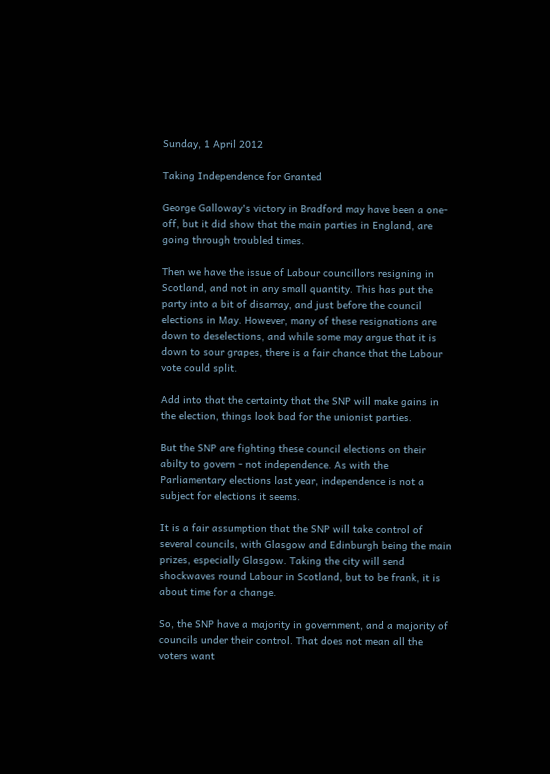Sunday, 1 April 2012

Taking Independence for Granted

George Galloway's victory in Bradford may have been a one-off, but it did show that the main parties in England, are going through troubled times.

Then we have the issue of Labour councillors resigning in Scotland, and not in any small quantity. This has put the party into a bit of disarray, and just before the council elections in May. However, many of these resignations are down to deselections, and while some may argue that it is down to sour grapes, there is a fair chance that the Labour vote could split.

Add into that the certainty that the SNP will make gains in the election, things look bad for the unionist parties.

But the SNP are fighting these council elections on their abilty to govern - not independence. As with the Parliamentary elections last year, independence is not a subject for elections it seems.

It is a fair assumption that the SNP will take control of several councils, with Glasgow and Edinburgh being the main prizes, especially Glasgow. Taking the city will send shockwaves round Labour in Scotland, but to be frank, it is about time for a change.

So, the SNP have a majority in government, and a majority of councils under their control. That does not mean all the voters want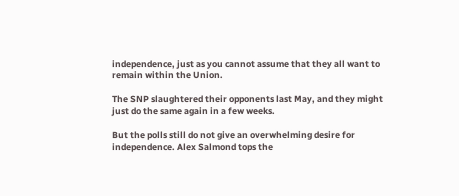independence, just as you cannot assume that they all want to remain within the Union.

The SNP slaughtered their opponents last May, and they might just do the same again in a few weeks.

But the polls still do not give an overwhelming desire for independence. Alex Salmond tops the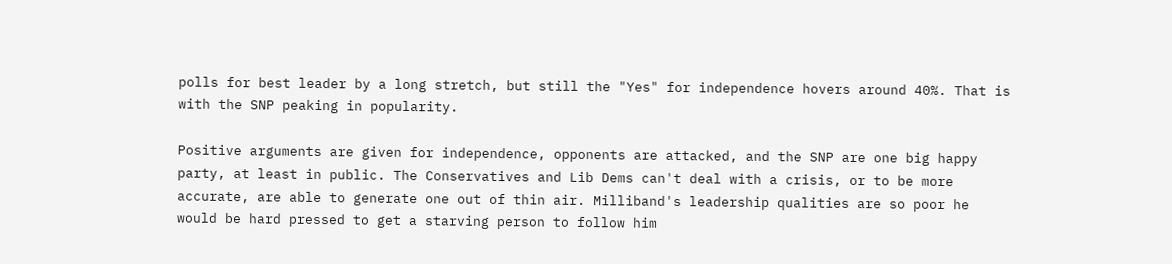polls for best leader by a long stretch, but still the "Yes" for independence hovers around 40%. That is with the SNP peaking in popularity.

Positive arguments are given for independence, opponents are attacked, and the SNP are one big happy party, at least in public. The Conservatives and Lib Dems can't deal with a crisis, or to be more accurate, are able to generate one out of thin air. Milliband's leadership qualities are so poor he would be hard pressed to get a starving person to follow him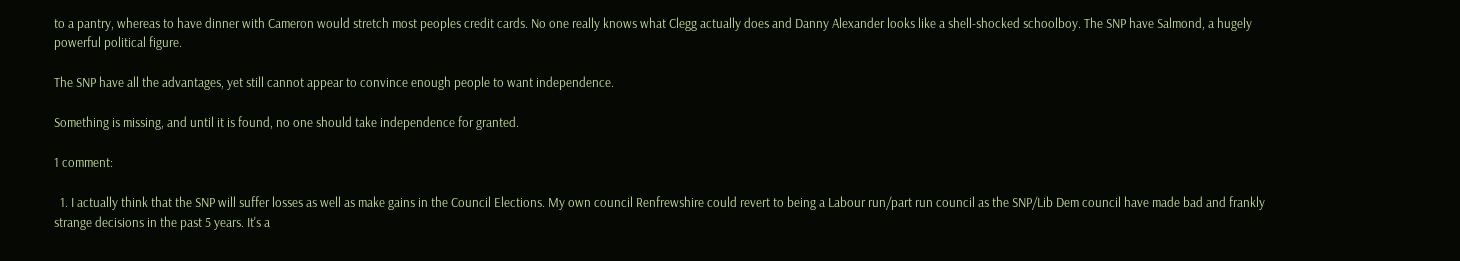to a pantry, whereas to have dinner with Cameron would stretch most peoples credit cards. No one really knows what Clegg actually does and Danny Alexander looks like a shell-shocked schoolboy. The SNP have Salmond, a hugely powerful political figure.

The SNP have all the advantages, yet still cannot appear to convince enough people to want independence.

Something is missing, and until it is found, no one should take independence for granted.

1 comment:

  1. I actually think that the SNP will suffer losses as well as make gains in the Council Elections. My own council Renfrewshire could revert to being a Labour run/part run council as the SNP/Lib Dem council have made bad and frankly strange decisions in the past 5 years. It's a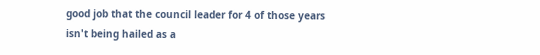good job that the council leader for 4 of those years isn't being hailed as a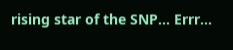rising star of the SNP... Errr...